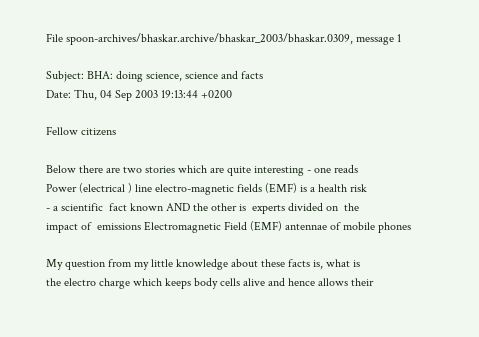File spoon-archives/bhaskar.archive/bhaskar_2003/bhaskar.0309, message 1

Subject: BHA: doing science, science and facts
Date: Thu, 04 Sep 2003 19:13:44 +0200

Fellow citizens

Below there are two stories which are quite interesting - one reads
Power (electrical ) line electro-magnetic fields (EMF) is a health risk
- a scientific  fact known AND the other is  experts divided on  the
impact of  emissions Electromagnetic Field (EMF) antennae of mobile phones

My question from my little knowledge about these facts is, what is
the electro charge which keeps body cells alive and hence allows their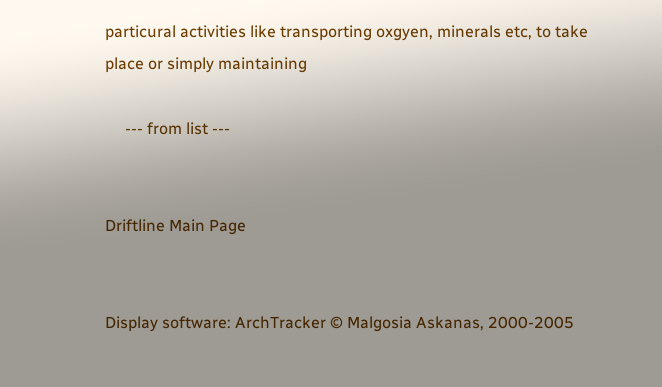particural activities like transporting oxgyen, minerals etc, to take
place or simply maintaining

     --- from list ---


Driftline Main Page


Display software: ArchTracker © Malgosia Askanas, 2000-2005